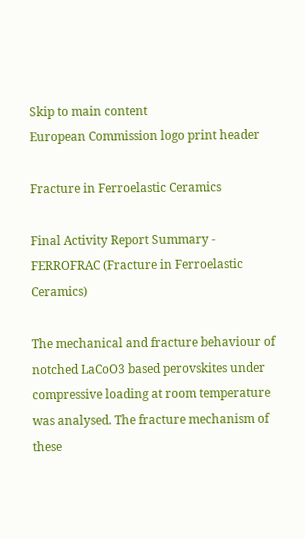Skip to main content
European Commission logo print header

Fracture in Ferroelastic Ceramics

Final Activity Report Summary - FERROFRAC (Fracture in Ferroelastic Ceramics)

The mechanical and fracture behaviour of notched LaCoO3 based perovskites under compressive loading at room temperature was analysed. The fracture mechanism of these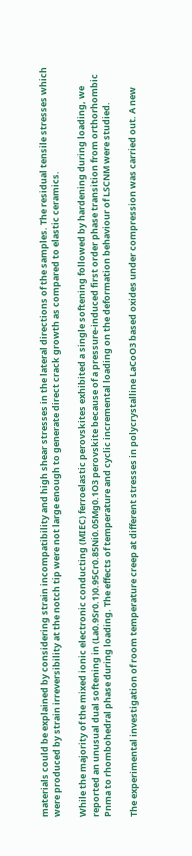materials could be explained by considering strain incompatibility and high shear stresses in the lateral directions of the samples. The residual tensile stresses which were produced by strain irreversibility at the notch tip were not large enough to generate direct crack growth as compared to elastic ceramics.

While the majority of the mixed ionic electronic conducting (MIEC) ferroelastic perovskites exhibited a single softening followed by hardening during loading, we reported an unusual dual softening in (La0.9Sr0.1)0.95Cr0.85Ni0.05Mg0.1O3 perovskite because of a pressure-induced first order phase transition from orthorhombic Pnma to rhombohedral phase during loading. The effects of temperature and cyclic incremental loading on the deformation behaviour of LSCNM were studied.

The experimental investigation of room temperature creep at different stresses in polycrystalline LaCoO3 based oxides under compression was carried out. A new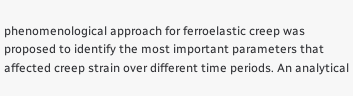phenomenological approach for ferroelastic creep was proposed to identify the most important parameters that affected creep strain over different time periods. An analytical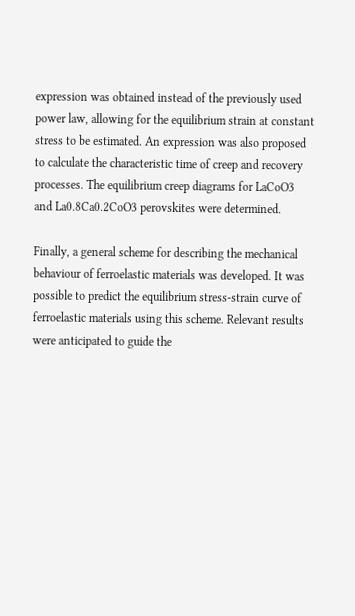expression was obtained instead of the previously used power law, allowing for the equilibrium strain at constant stress to be estimated. An expression was also proposed to calculate the characteristic time of creep and recovery processes. The equilibrium creep diagrams for LaCoO3 and La0.8Ca0.2CoO3 perovskites were determined.

Finally, a general scheme for describing the mechanical behaviour of ferroelastic materials was developed. It was possible to predict the equilibrium stress-strain curve of ferroelastic materials using this scheme. Relevant results were anticipated to guide the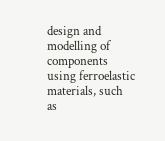design and modelling of components using ferroelastic materials, such as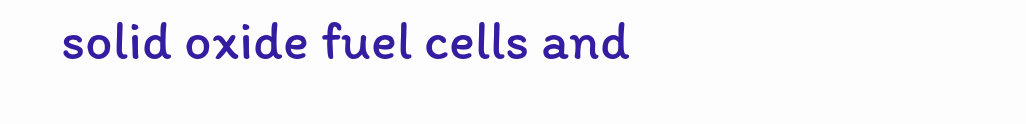solid oxide fuel cells and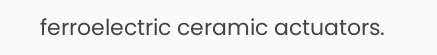ferroelectric ceramic actuators.